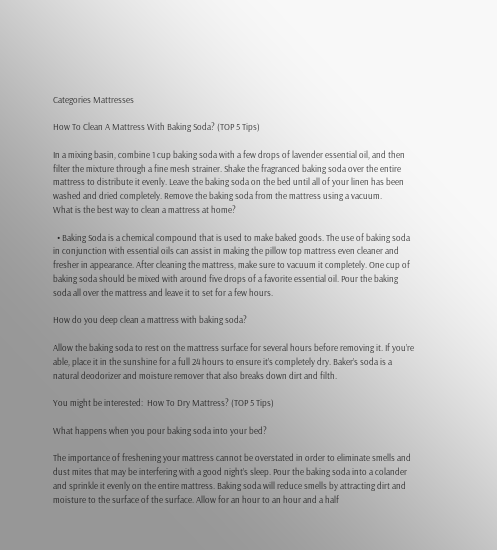Categories Mattresses

How To Clean A Mattress With Baking Soda? (TOP 5 Tips)

In a mixing basin, combine 1 cup baking soda with a few drops of lavender essential oil, and then filter the mixture through a fine mesh strainer. Shake the fragranced baking soda over the entire mattress to distribute it evenly. Leave the baking soda on the bed until all of your linen has been washed and dried completely. Remove the baking soda from the mattress using a vacuum.
What is the best way to clean a mattress at home?

  • Baking Soda is a chemical compound that is used to make baked goods. The use of baking soda in conjunction with essential oils can assist in making the pillow top mattress even cleaner and fresher in appearance. After cleaning the mattress, make sure to vacuum it completely. One cup of baking soda should be mixed with around five drops of a favorite essential oil. Pour the baking soda all over the mattress and leave it to set for a few hours.

How do you deep clean a mattress with baking soda?

Allow the baking soda to rest on the mattress surface for several hours before removing it. If you’re able, place it in the sunshine for a full 24 hours to ensure it’s completely dry. Baker’s soda is a natural deodorizer and moisture remover that also breaks down dirt and filth.

You might be interested:  How To Dry Mattress? (TOP 5 Tips)

What happens when you pour baking soda into your bed?

The importance of freshening your mattress cannot be overstated in order to eliminate smells and dust mites that may be interfering with a good night’s sleep. Pour the baking soda into a colander and sprinkle it evenly on the entire mattress. Baking soda will reduce smells by attracting dirt and moisture to the surface of the surface. Allow for an hour to an hour and a half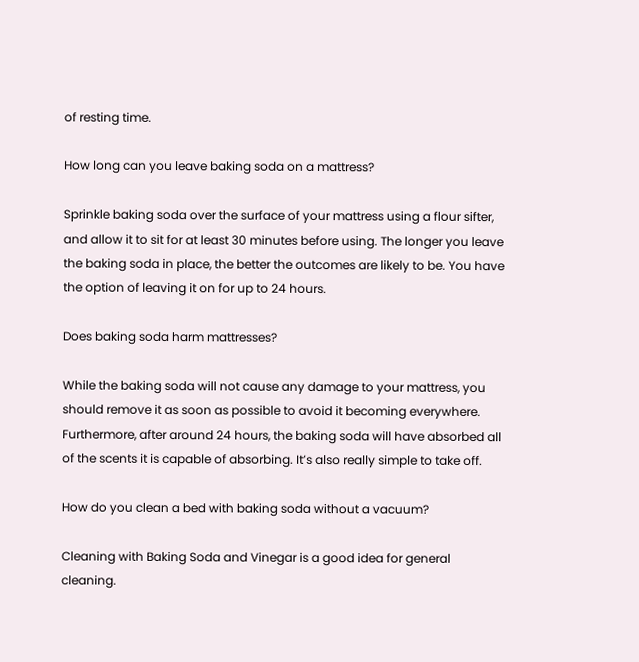of resting time.

How long can you leave baking soda on a mattress?

Sprinkle baking soda over the surface of your mattress using a flour sifter, and allow it to sit for at least 30 minutes before using. The longer you leave the baking soda in place, the better the outcomes are likely to be. You have the option of leaving it on for up to 24 hours.

Does baking soda harm mattresses?

While the baking soda will not cause any damage to your mattress, you should remove it as soon as possible to avoid it becoming everywhere. Furthermore, after around 24 hours, the baking soda will have absorbed all of the scents it is capable of absorbing. It’s also really simple to take off.

How do you clean a bed with baking soda without a vacuum?

Cleaning with Baking Soda and Vinegar is a good idea for general cleaning.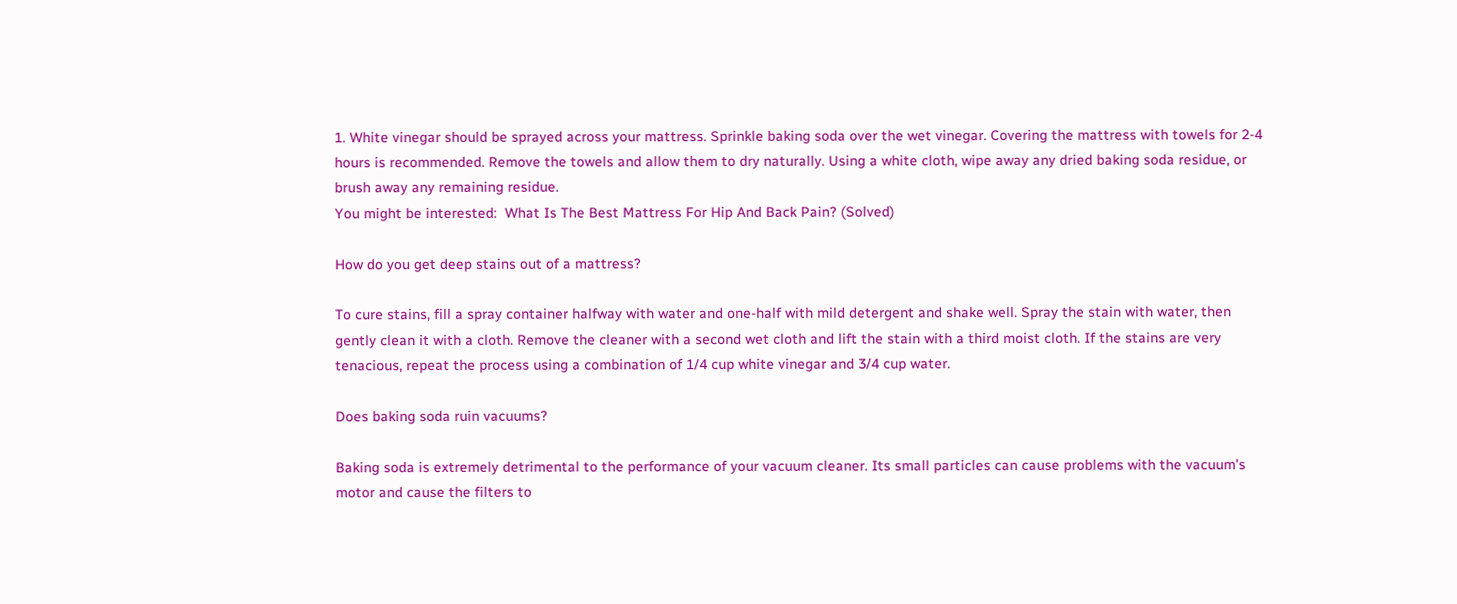1. White vinegar should be sprayed across your mattress. Sprinkle baking soda over the wet vinegar. Covering the mattress with towels for 2-4 hours is recommended. Remove the towels and allow them to dry naturally. Using a white cloth, wipe away any dried baking soda residue, or brush away any remaining residue.
You might be interested:  What Is The Best Mattress For Hip And Back Pain? (Solved)

How do you get deep stains out of a mattress?

To cure stains, fill a spray container halfway with water and one-half with mild detergent and shake well. Spray the stain with water, then gently clean it with a cloth. Remove the cleaner with a second wet cloth and lift the stain with a third moist cloth. If the stains are very tenacious, repeat the process using a combination of 1/4 cup white vinegar and 3/4 cup water.

Does baking soda ruin vacuums?

Baking soda is extremely detrimental to the performance of your vacuum cleaner. Its small particles can cause problems with the vacuum’s motor and cause the filters to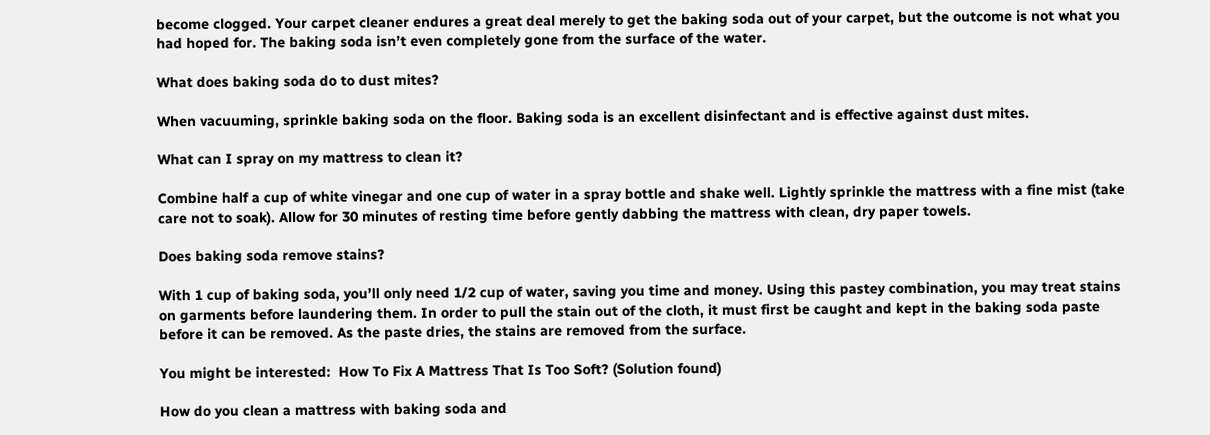become clogged. Your carpet cleaner endures a great deal merely to get the baking soda out of your carpet, but the outcome is not what you had hoped for. The baking soda isn’t even completely gone from the surface of the water.

What does baking soda do to dust mites?

When vacuuming, sprinkle baking soda on the floor. Baking soda is an excellent disinfectant and is effective against dust mites.

What can I spray on my mattress to clean it?

Combine half a cup of white vinegar and one cup of water in a spray bottle and shake well. Lightly sprinkle the mattress with a fine mist (take care not to soak). Allow for 30 minutes of resting time before gently dabbing the mattress with clean, dry paper towels.

Does baking soda remove stains?

With 1 cup of baking soda, you’ll only need 1/2 cup of water, saving you time and money. Using this pastey combination, you may treat stains on garments before laundering them. In order to pull the stain out of the cloth, it must first be caught and kept in the baking soda paste before it can be removed. As the paste dries, the stains are removed from the surface.

You might be interested:  How To Fix A Mattress That Is Too Soft? (Solution found)

How do you clean a mattress with baking soda and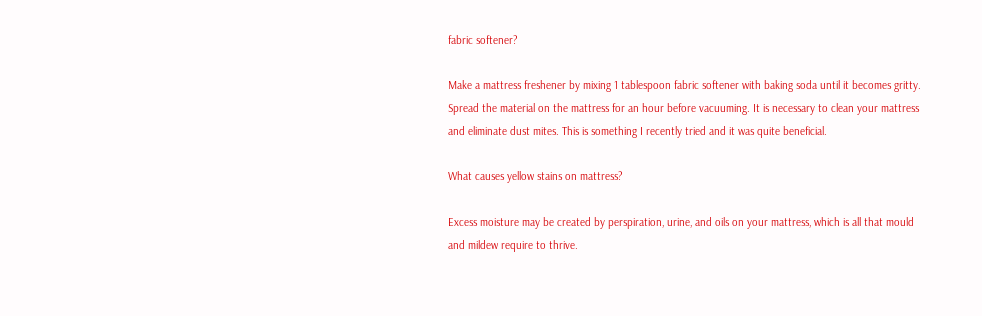fabric softener?

Make a mattress freshener by mixing 1 tablespoon fabric softener with baking soda until it becomes gritty. Spread the material on the mattress for an hour before vacuuming. It is necessary to clean your mattress and eliminate dust mites. This is something I recently tried and it was quite beneficial.

What causes yellow stains on mattress?

Excess moisture may be created by perspiration, urine, and oils on your mattress, which is all that mould and mildew require to thrive.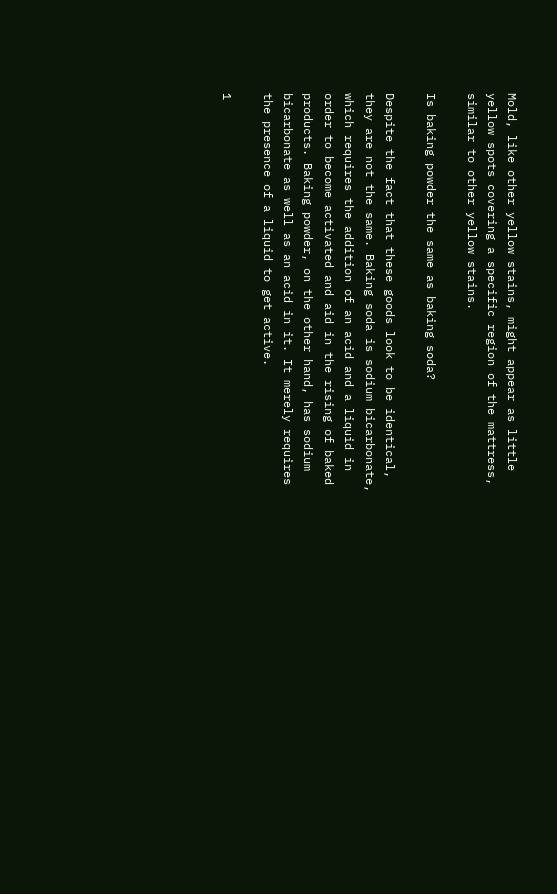Mold, like other yellow stains, might appear as little yellow spots covering a specific region of the mattress, similar to other yellow stains.

Is baking powder the same as baking soda?

Despite the fact that these goods look to be identical, they are not the same. Baking soda is sodium bicarbonate, which requires the addition of an acid and a liquid in order to become activated and aid in the rising of baked products. Baking powder, on the other hand, has sodium bicarbonate as well as an acid in it. It merely requires the presence of a liquid to get active.

1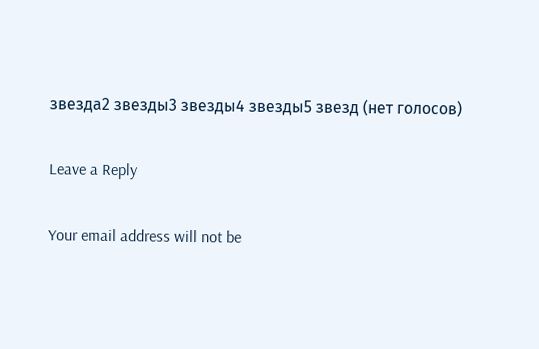звезда2 звезды3 звезды4 звезды5 звезд (нет голосов)

Leave a Reply

Your email address will not be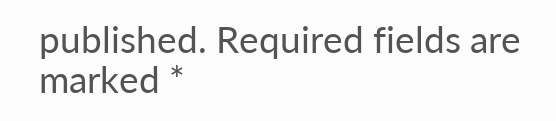published. Required fields are marked *